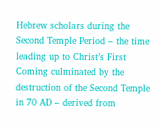Hebrew scholars during the Second Temple Period – the time leading up to Christ’s First Coming culminated by the destruction of the Second Temple in 70 AD – derived from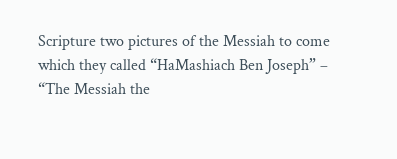Scripture two pictures of the Messiah to come which they called “HaMashiach Ben Joseph” – “The Messiah the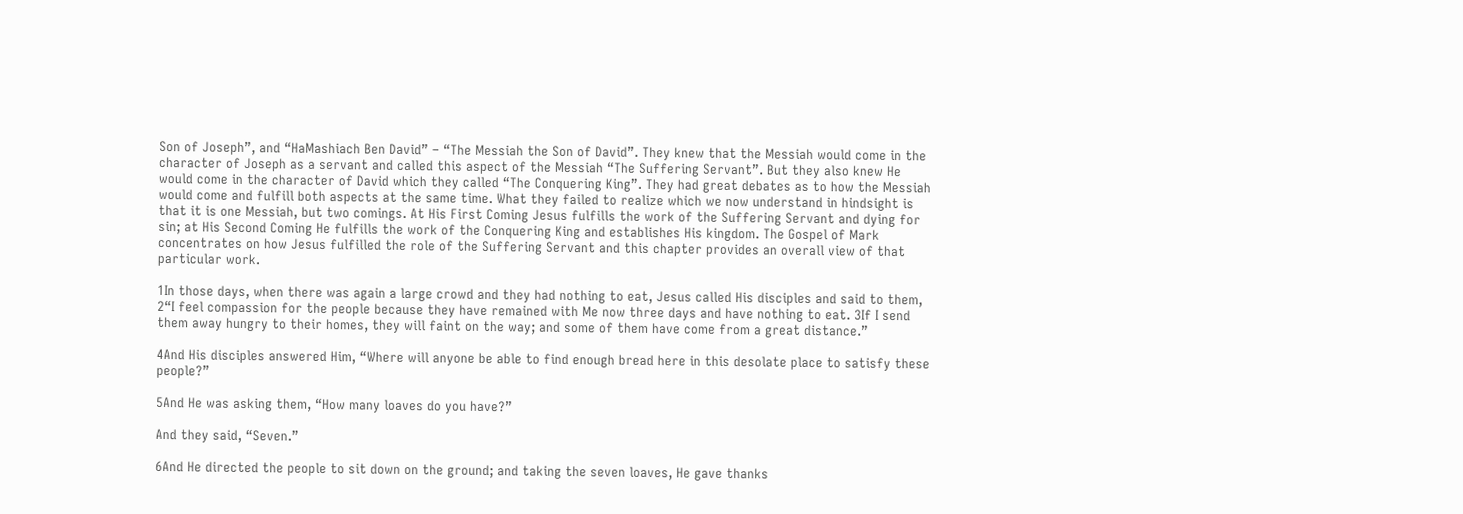Son of Joseph”, and “HaMashiach Ben David” – “The Messiah the Son of David”. They knew that the Messiah would come in the character of Joseph as a servant and called this aspect of the Messiah “The Suffering Servant”. But they also knew He would come in the character of David which they called “The Conquering King”. They had great debates as to how the Messiah would come and fulfill both aspects at the same time. What they failed to realize which we now understand in hindsight is that it is one Messiah, but two comings. At His First Coming Jesus fulfills the work of the Suffering Servant and dying for sin; at His Second Coming He fulfills the work of the Conquering King and establishes His kingdom. The Gospel of Mark concentrates on how Jesus fulfilled the role of the Suffering Servant and this chapter provides an overall view of that particular work.

1In those days, when there was again a large crowd and they had nothing to eat, Jesus called His disciples and said to them, 2“I feel compassion for the people because they have remained with Me now three days and have nothing to eat. 3If I send them away hungry to their homes, they will faint on the way; and some of them have come from a great distance.”

4And His disciples answered Him, “Where will anyone be able to find enough bread here in this desolate place to satisfy these people?”

5And He was asking them, “How many loaves do you have?”

And they said, “Seven.”

6And He directed the people to sit down on the ground; and taking the seven loaves, He gave thanks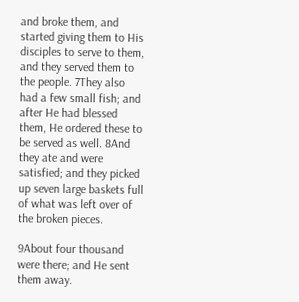and broke them, and started giving them to His disciples to serve to them, and they served them to the people. 7They also had a few small fish; and after He had blessed them, He ordered these to be served as well. 8And they ate and were satisfied; and they picked up seven large baskets full of what was left over of the broken pieces.

9About four thousand were there; and He sent them away.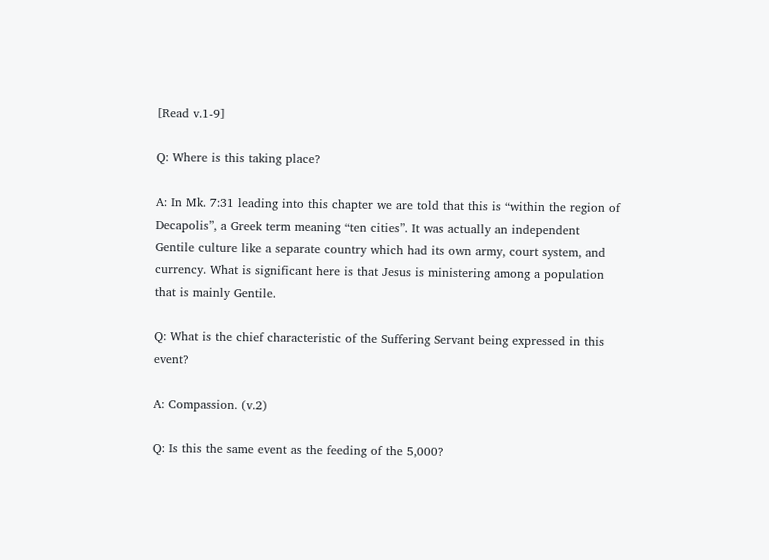[Read v.1-9]

Q: Where is this taking place?

A: In Mk. 7:31 leading into this chapter we are told that this is “within the region of Decapolis”, a Greek term meaning “ten cities”. It was actually an independent Gentile culture like a separate country which had its own army, court system, and currency. What is significant here is that Jesus is ministering among a population that is mainly Gentile.

Q: What is the chief characteristic of the Suffering Servant being expressed in this event?

A: Compassion. (v.2)

Q: Is this the same event as the feeding of the 5,000?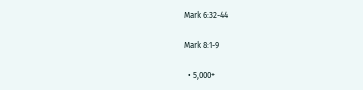Mark 6:32-44

Mark 8:1-9

  • 5,000+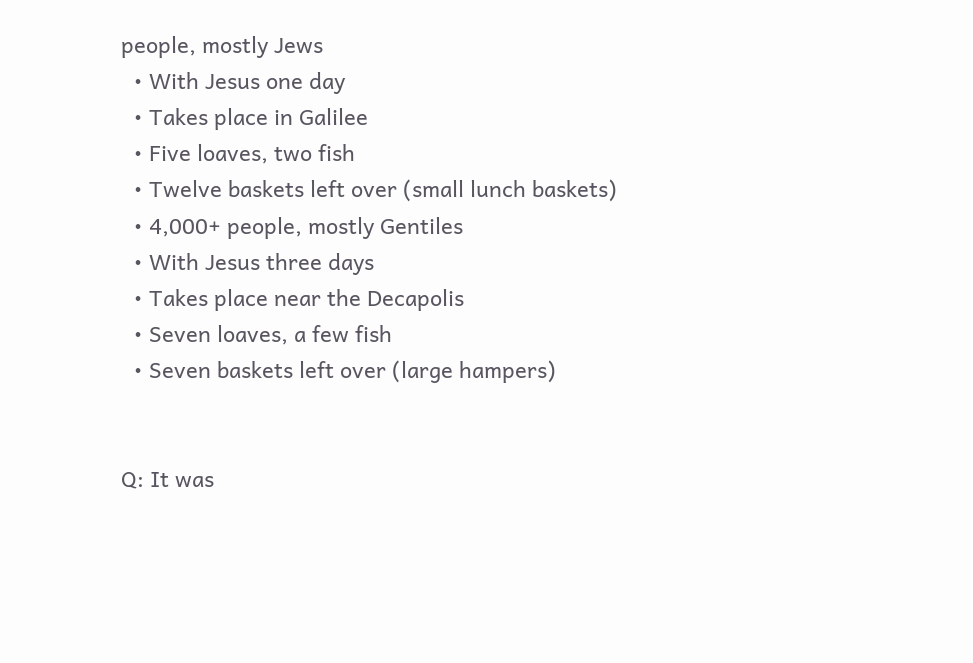people, mostly Jews
  • With Jesus one day
  • Takes place in Galilee
  • Five loaves, two fish
  • Twelve baskets left over (small lunch baskets)
  • 4,000+ people, mostly Gentiles
  • With Jesus three days
  • Takes place near the Decapolis
  • Seven loaves, a few fish
  • Seven baskets left over (large hampers)


Q: It was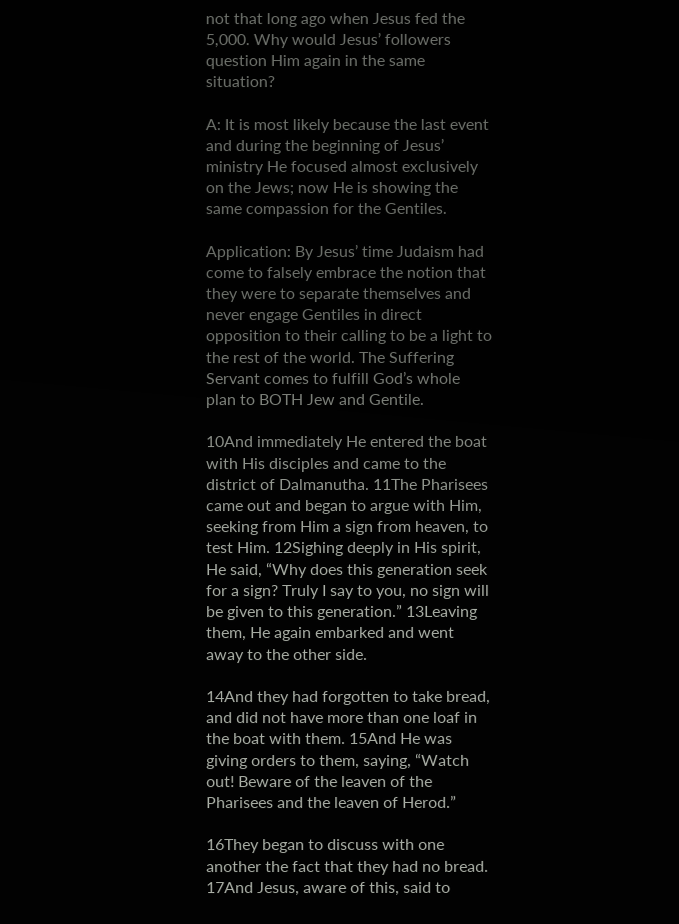not that long ago when Jesus fed the 5,000. Why would Jesus’ followers question Him again in the same situation?

A: It is most likely because the last event and during the beginning of Jesus’ ministry He focused almost exclusively on the Jews; now He is showing the same compassion for the Gentiles.

Application: By Jesus’ time Judaism had come to falsely embrace the notion that they were to separate themselves and never engage Gentiles in direct opposition to their calling to be a light to the rest of the world. The Suffering Servant comes to fulfill God’s whole plan to BOTH Jew and Gentile.

10And immediately He entered the boat with His disciples and came to the district of Dalmanutha. 11The Pharisees came out and began to argue with Him, seeking from Him a sign from heaven, to test Him. 12Sighing deeply in His spirit, He said, “Why does this generation seek for a sign? Truly I say to you, no sign will be given to this generation.” 13Leaving them, He again embarked and went away to the other side.

14And they had forgotten to take bread, and did not have more than one loaf in the boat with them. 15And He was giving orders to them, saying, “Watch out! Beware of the leaven of the Pharisees and the leaven of Herod.”

16They began to discuss with one another the fact that they had no bread. 17And Jesus, aware of this, said to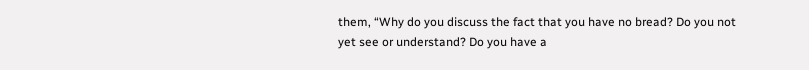them, “Why do you discuss the fact that you have no bread? Do you not yet see or understand? Do you have a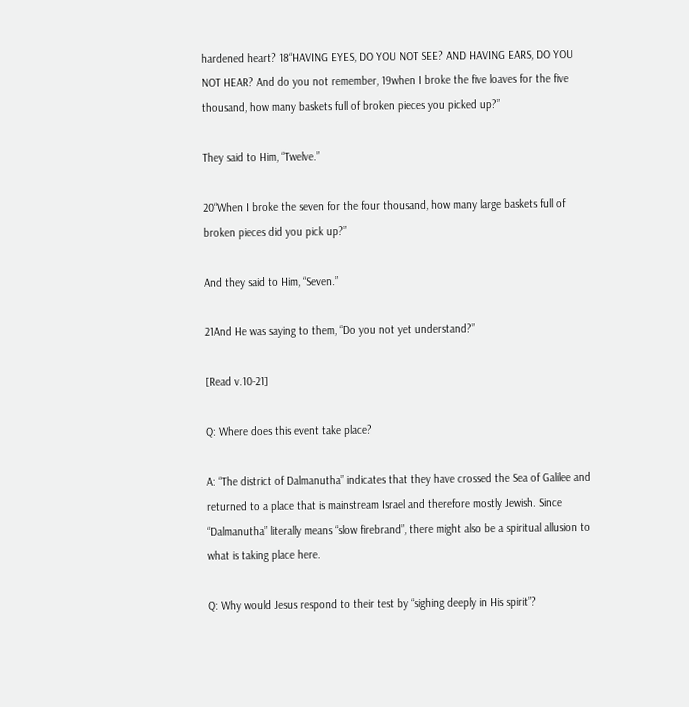hardened heart? 18“HAVING EYES, DO YOU NOT SEE? AND HAVING EARS, DO YOU NOT HEAR? And do you not remember, 19when I broke the five loaves for the five thousand, how many baskets full of broken pieces you picked up?”

They said to Him, “Twelve.”

20“When I broke the seven for the four thousand, how many large baskets full of broken pieces did you pick up?”

And they said to Him, “Seven.”

21And He was saying to them, “Do you not yet understand?”

[Read v.10-21]

Q: Where does this event take place?

A: “The district of Dalmanutha” indicates that they have crossed the Sea of Galilee and returned to a place that is mainstream Israel and therefore mostly Jewish. Since “Dalmanutha” literally means “slow firebrand”, there might also be a spiritual allusion to what is taking place here.

Q: Why would Jesus respond to their test by “sighing deeply in His spirit”?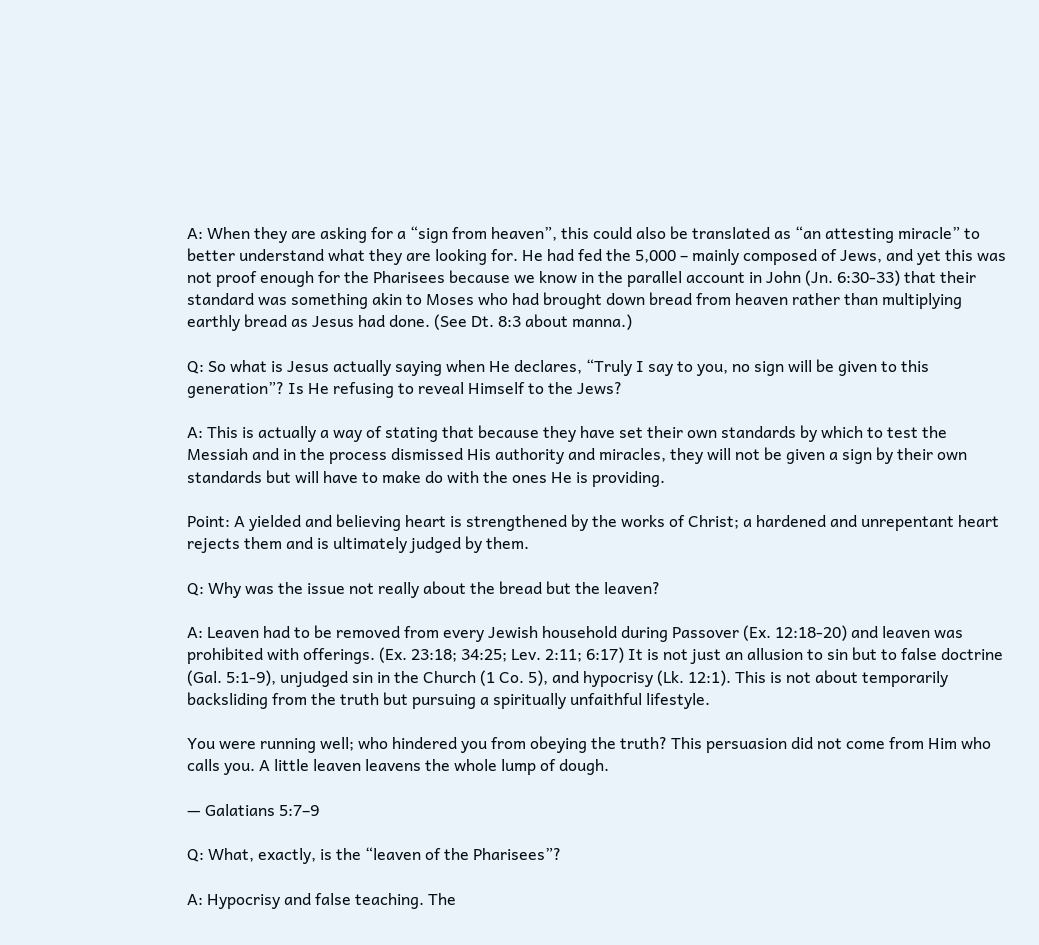A: When they are asking for a “sign from heaven”, this could also be translated as “an attesting miracle” to better understand what they are looking for. He had fed the 5,000 – mainly composed of Jews, and yet this was not proof enough for the Pharisees because we know in the parallel account in John (Jn. 6:30-33) that their standard was something akin to Moses who had brought down bread from heaven rather than multiplying earthly bread as Jesus had done. (See Dt. 8:3 about manna.)

Q: So what is Jesus actually saying when He declares, “Truly I say to you, no sign will be given to this generation”? Is He refusing to reveal Himself to the Jews?

A: This is actually a way of stating that because they have set their own standards by which to test the Messiah and in the process dismissed His authority and miracles, they will not be given a sign by their own standards but will have to make do with the ones He is providing.

Point: A yielded and believing heart is strengthened by the works of Christ; a hardened and unrepentant heart rejects them and is ultimately judged by them.

Q: Why was the issue not really about the bread but the leaven?

A: Leaven had to be removed from every Jewish household during Passover (Ex. 12:18-20) and leaven was prohibited with offerings. (Ex. 23:18; 34:25; Lev. 2:11; 6:17) It is not just an allusion to sin but to false doctrine (Gal. 5:1-9), unjudged sin in the Church (1 Co. 5), and hypocrisy (Lk. 12:1). This is not about temporarily backsliding from the truth but pursuing a spiritually unfaithful lifestyle.

You were running well; who hindered you from obeying the truth? This persuasion did not come from Him who calls you. A little leaven leavens the whole lump of dough.

— Galatians 5:7–9

Q: What, exactly, is the “leaven of the Pharisees”?

A: Hypocrisy and false teaching. The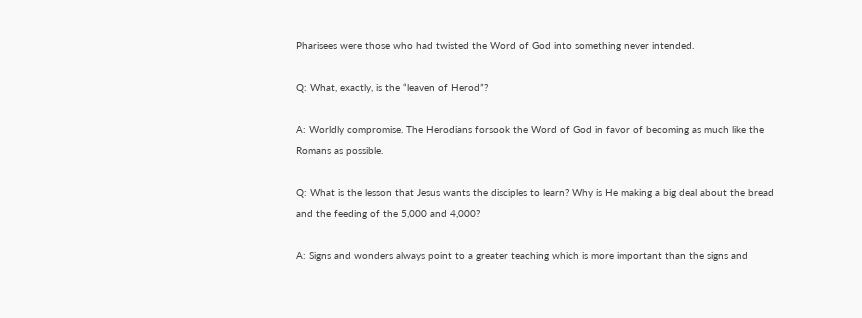Pharisees were those who had twisted the Word of God into something never intended.

Q: What, exactly, is the “leaven of Herod”?

A: Worldly compromise. The Herodians forsook the Word of God in favor of becoming as much like the Romans as possible.

Q: What is the lesson that Jesus wants the disciples to learn? Why is He making a big deal about the bread and the feeding of the 5,000 and 4,000?

A: Signs and wonders always point to a greater teaching which is more important than the signs and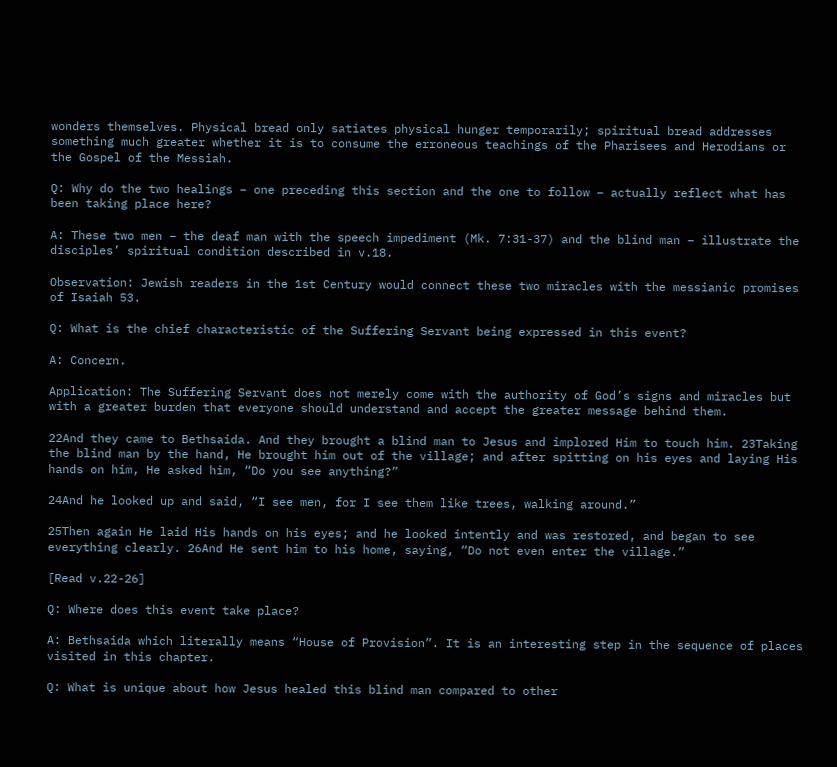wonders themselves. Physical bread only satiates physical hunger temporarily; spiritual bread addresses something much greater whether it is to consume the erroneous teachings of the Pharisees and Herodians or the Gospel of the Messiah.

Q: Why do the two healings – one preceding this section and the one to follow – actually reflect what has been taking place here?

A: These two men – the deaf man with the speech impediment (Mk. 7:31-37) and the blind man – illustrate the disciples’ spiritual condition described in v.18.

Observation: Jewish readers in the 1st Century would connect these two miracles with the messianic promises of Isaiah 53.

Q: What is the chief characteristic of the Suffering Servant being expressed in this event?

A: Concern.

Application: The Suffering Servant does not merely come with the authority of God’s signs and miracles but with a greater burden that everyone should understand and accept the greater message behind them.

22And they came to Bethsaida. And they brought a blind man to Jesus and implored Him to touch him. 23Taking the blind man by the hand, He brought him out of the village; and after spitting on his eyes and laying His hands on him, He asked him, “Do you see anything?”

24And he looked up and said, “I see men, for I see them like trees, walking around.”

25Then again He laid His hands on his eyes; and he looked intently and was restored, and began to see everything clearly. 26And He sent him to his home, saying, “Do not even enter the village.”

[Read v.22-26]

Q: Where does this event take place?

A: Bethsaida which literally means “House of Provision”. It is an interesting step in the sequence of places visited in this chapter.

Q: What is unique about how Jesus healed this blind man compared to other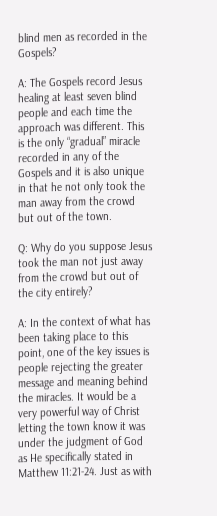blind men as recorded in the Gospels?

A: The Gospels record Jesus healing at least seven blind people and each time the approach was different. This is the only “gradual” miracle recorded in any of the Gospels and it is also unique in that he not only took the man away from the crowd but out of the town.

Q: Why do you suppose Jesus took the man not just away from the crowd but out of the city entirely?

A: In the context of what has been taking place to this point, one of the key issues is people rejecting the greater message and meaning behind the miracles. It would be a very powerful way of Christ letting the town know it was under the judgment of God as He specifically stated in Matthew 11:21-24. Just as with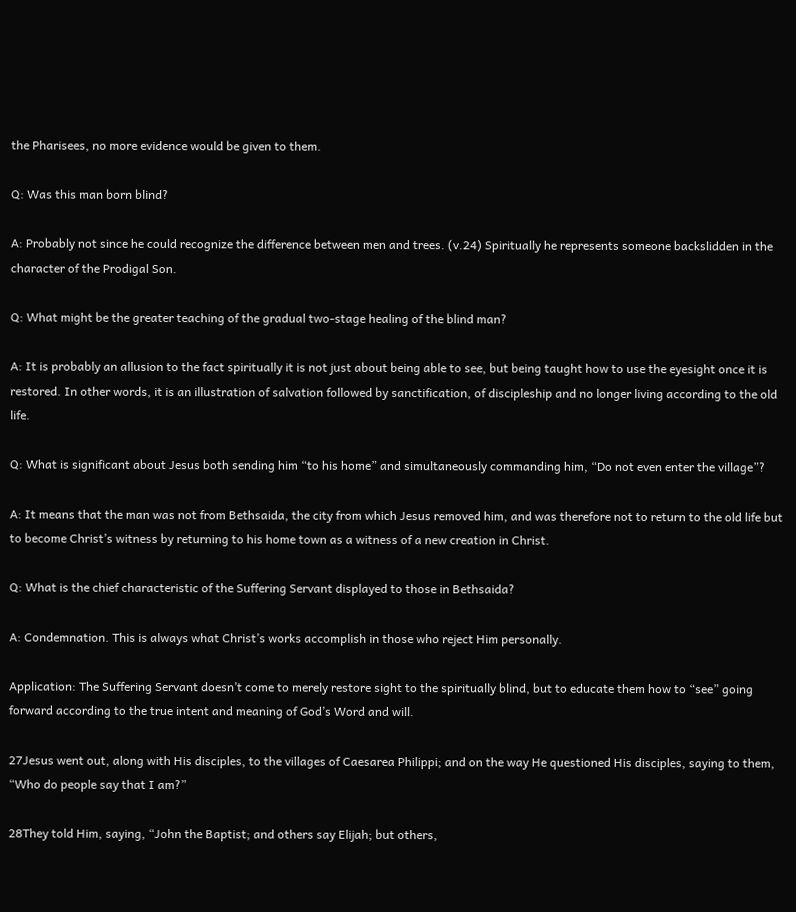the Pharisees, no more evidence would be given to them.

Q: Was this man born blind?

A: Probably not since he could recognize the difference between men and trees. (v.24) Spiritually he represents someone backslidden in the character of the Prodigal Son.

Q: What might be the greater teaching of the gradual two-stage healing of the blind man?

A: It is probably an allusion to the fact spiritually it is not just about being able to see, but being taught how to use the eyesight once it is restored. In other words, it is an illustration of salvation followed by sanctification, of discipleship and no longer living according to the old life.

Q: What is significant about Jesus both sending him “to his home” and simultaneously commanding him, “Do not even enter the village”?

A: It means that the man was not from Bethsaida, the city from which Jesus removed him, and was therefore not to return to the old life but to become Christ’s witness by returning to his home town as a witness of a new creation in Christ.

Q: What is the chief characteristic of the Suffering Servant displayed to those in Bethsaida?

A: Condemnation. This is always what Christ’s works accomplish in those who reject Him personally.

Application: The Suffering Servant doesn’t come to merely restore sight to the spiritually blind, but to educate them how to “see” going forward according to the true intent and meaning of God’s Word and will.

27Jesus went out, along with His disciples, to the villages of Caesarea Philippi; and on the way He questioned His disciples, saying to them, “Who do people say that I am?”

28They told Him, saying, “John the Baptist; and others say Elijah; but others,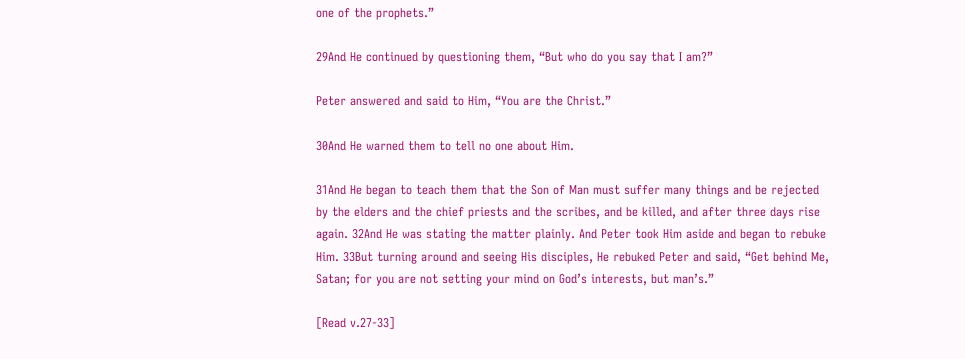one of the prophets.”

29And He continued by questioning them, “But who do you say that I am?”

Peter answered and said to Him, “You are the Christ.”

30And He warned them to tell no one about Him.

31And He began to teach them that the Son of Man must suffer many things and be rejected by the elders and the chief priests and the scribes, and be killed, and after three days rise again. 32And He was stating the matter plainly. And Peter took Him aside and began to rebuke Him. 33But turning around and seeing His disciples, He rebuked Peter and said, “Get behind Me, Satan; for you are not setting your mind on God’s interests, but man’s.”

[Read v.27-33]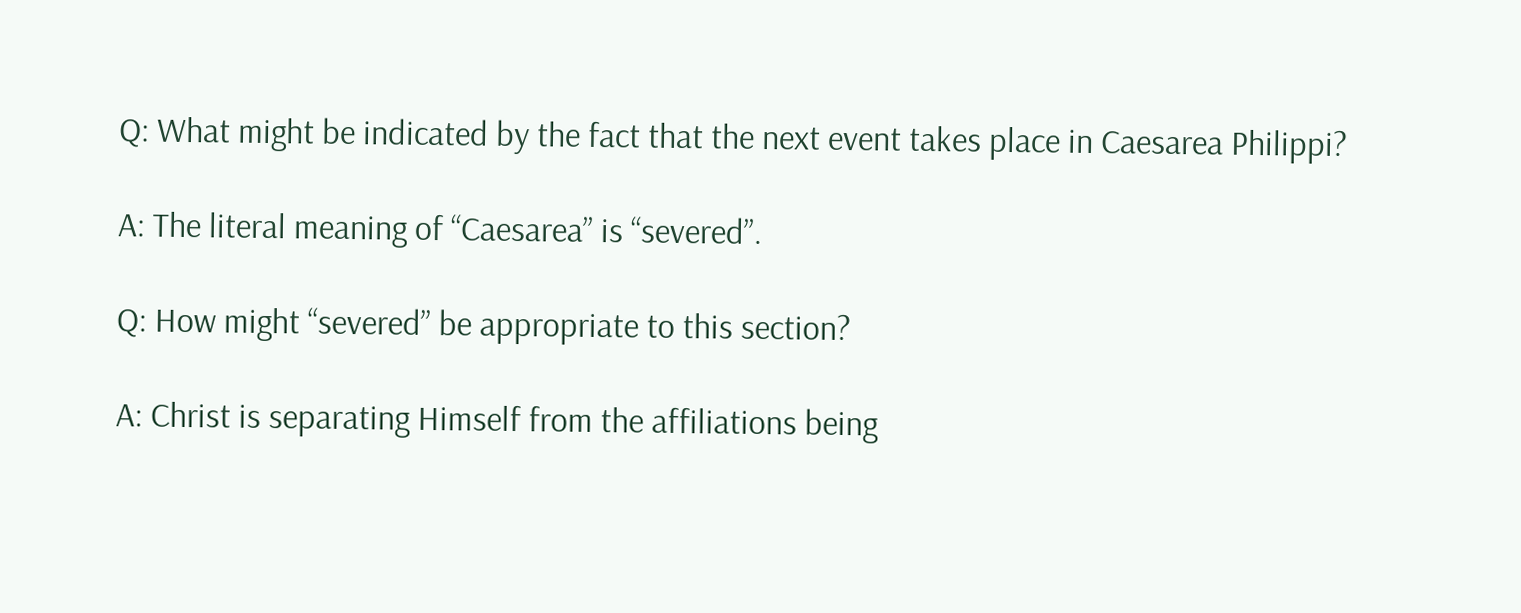Q: What might be indicated by the fact that the next event takes place in Caesarea Philippi?

A: The literal meaning of “Caesarea” is “severed”.

Q: How might “severed” be appropriate to this section?

A: Christ is separating Himself from the affiliations being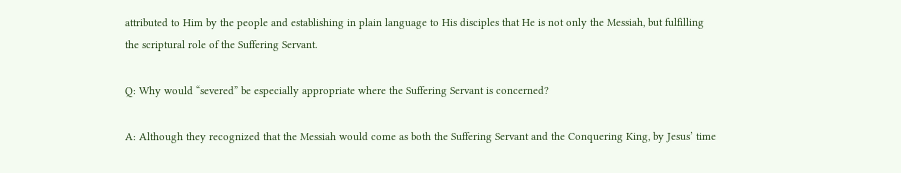attributed to Him by the people and establishing in plain language to His disciples that He is not only the Messiah, but fulfilling the scriptural role of the Suffering Servant.

Q: Why would “severed” be especially appropriate where the Suffering Servant is concerned?

A: Although they recognized that the Messiah would come as both the Suffering Servant and the Conquering King, by Jesus’ time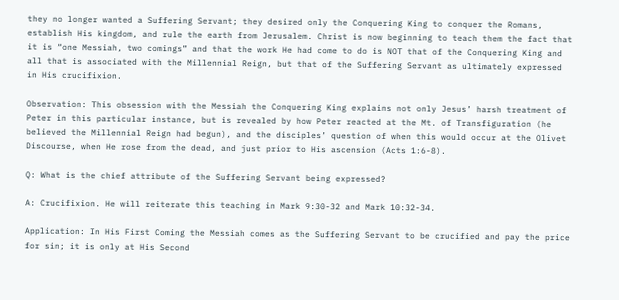they no longer wanted a Suffering Servant; they desired only the Conquering King to conquer the Romans, establish His kingdom, and rule the earth from Jerusalem. Christ is now beginning to teach them the fact that it is “one Messiah, two comings” and that the work He had come to do is NOT that of the Conquering King and all that is associated with the Millennial Reign, but that of the Suffering Servant as ultimately expressed in His crucifixion.

Observation: This obsession with the Messiah the Conquering King explains not only Jesus’ harsh treatment of Peter in this particular instance, but is revealed by how Peter reacted at the Mt. of Transfiguration (he believed the Millennial Reign had begun), and the disciples’ question of when this would occur at the Olivet Discourse, when He rose from the dead, and just prior to His ascension (Acts 1:6-8).

Q: What is the chief attribute of the Suffering Servant being expressed?

A: Crucifixion. He will reiterate this teaching in Mark 9:30-32 and Mark 10:32-34.

Application: In His First Coming the Messiah comes as the Suffering Servant to be crucified and pay the price for sin; it is only at His Second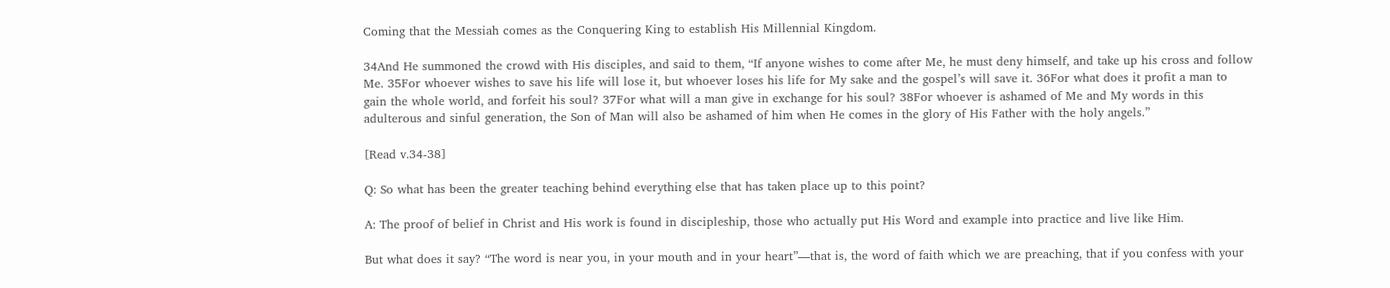Coming that the Messiah comes as the Conquering King to establish His Millennial Kingdom.

34And He summoned the crowd with His disciples, and said to them, “If anyone wishes to come after Me, he must deny himself, and take up his cross and follow Me. 35For whoever wishes to save his life will lose it, but whoever loses his life for My sake and the gospel’s will save it. 36For what does it profit a man to gain the whole world, and forfeit his soul? 37For what will a man give in exchange for his soul? 38For whoever is ashamed of Me and My words in this adulterous and sinful generation, the Son of Man will also be ashamed of him when He comes in the glory of His Father with the holy angels.”

[Read v.34-38]

Q: So what has been the greater teaching behind everything else that has taken place up to this point?

A: The proof of belief in Christ and His work is found in discipleship, those who actually put His Word and example into practice and live like Him.

But what does it say? “The word is near you, in your mouth and in your heart”—that is, the word of faith which we are preaching, that if you confess with your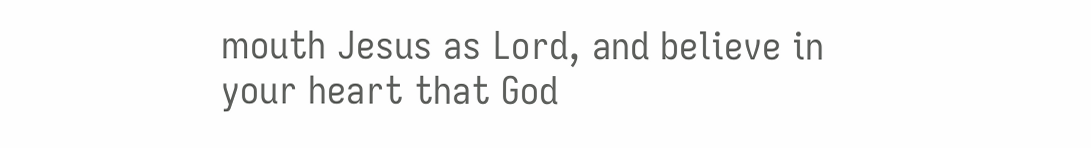mouth Jesus as Lord, and believe in your heart that God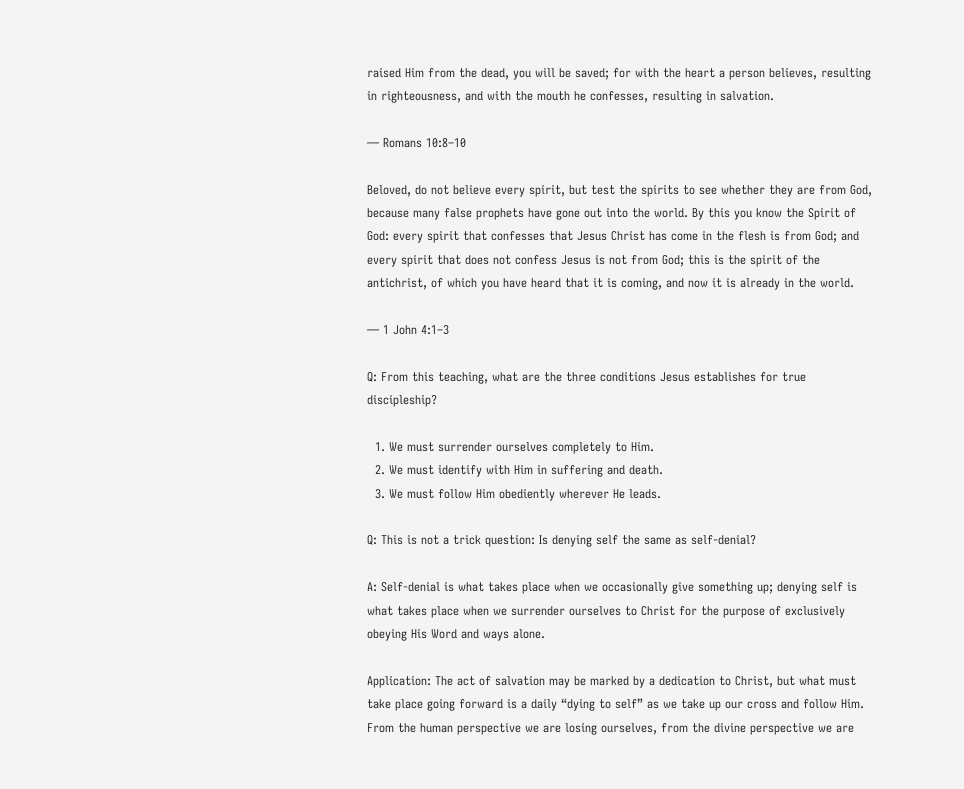raised Him from the dead, you will be saved; for with the heart a person believes, resulting in righteousness, and with the mouth he confesses, resulting in salvation.

— Romans 10:8–10

Beloved, do not believe every spirit, but test the spirits to see whether they are from God, because many false prophets have gone out into the world. By this you know the Spirit of God: every spirit that confesses that Jesus Christ has come in the flesh is from God; and every spirit that does not confess Jesus is not from God; this is the spirit of the antichrist, of which you have heard that it is coming, and now it is already in the world.

— 1 John 4:1–3

Q: From this teaching, what are the three conditions Jesus establishes for true discipleship?

  1. We must surrender ourselves completely to Him.
  2. We must identify with Him in suffering and death.
  3. We must follow Him obediently wherever He leads.

Q: This is not a trick question: Is denying self the same as self-denial?

A: Self-denial is what takes place when we occasionally give something up; denying self is what takes place when we surrender ourselves to Christ for the purpose of exclusively obeying His Word and ways alone.

Application: The act of salvation may be marked by a dedication to Christ, but what must take place going forward is a daily “dying to self” as we take up our cross and follow Him. From the human perspective we are losing ourselves, from the divine perspective we are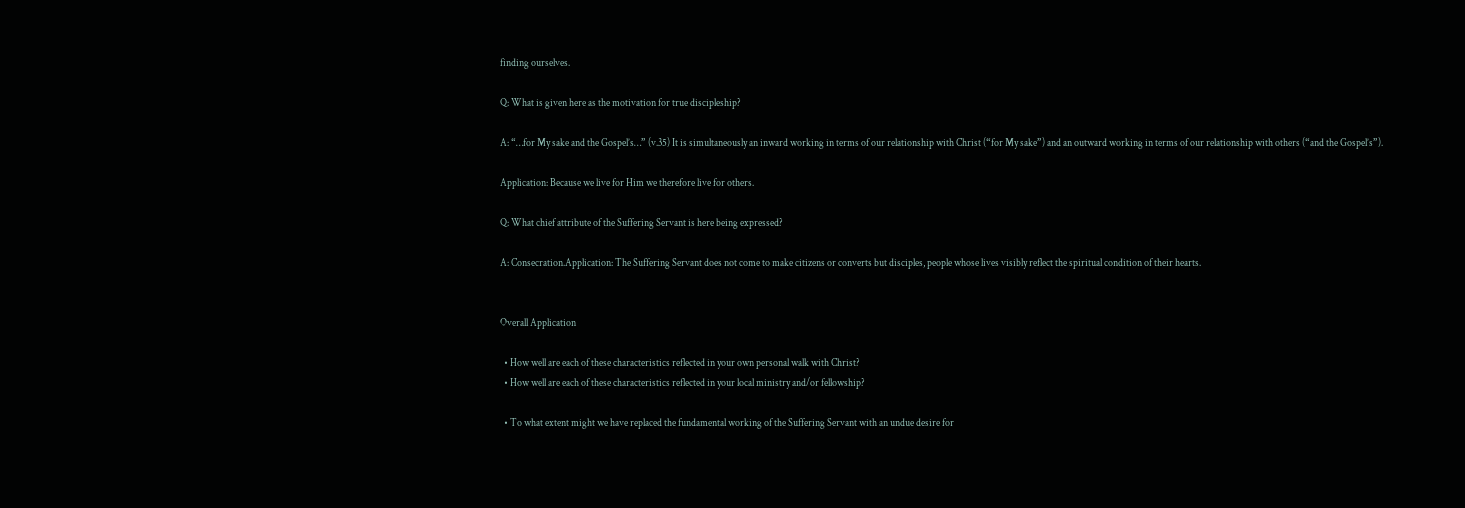finding ourselves.

Q: What is given here as the motivation for true discipleship?

A: “…for My sake and the Gospel’s…” (v.35) It is simultaneously an inward working in terms of our relationship with Christ (“for My sake”) and an outward working in terms of our relationship with others (“and the Gospel’s”).

Application: Because we live for Him we therefore live for others.

Q: What chief attribute of the Suffering Servant is here being expressed?

A: Consecration.Application: The Suffering Servant does not come to make citizens or converts but disciples, people whose lives visibly reflect the spiritual condition of their hearts.


Overall Application

  • How well are each of these characteristics reflected in your own personal walk with Christ?
  • How well are each of these characteristics reflected in your local ministry and/or fellowship?

  • To what extent might we have replaced the fundamental working of the Suffering Servant with an undue desire for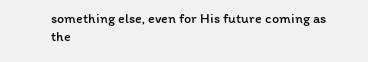something else, even for His future coming as the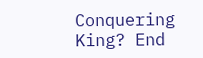Conquering King? End